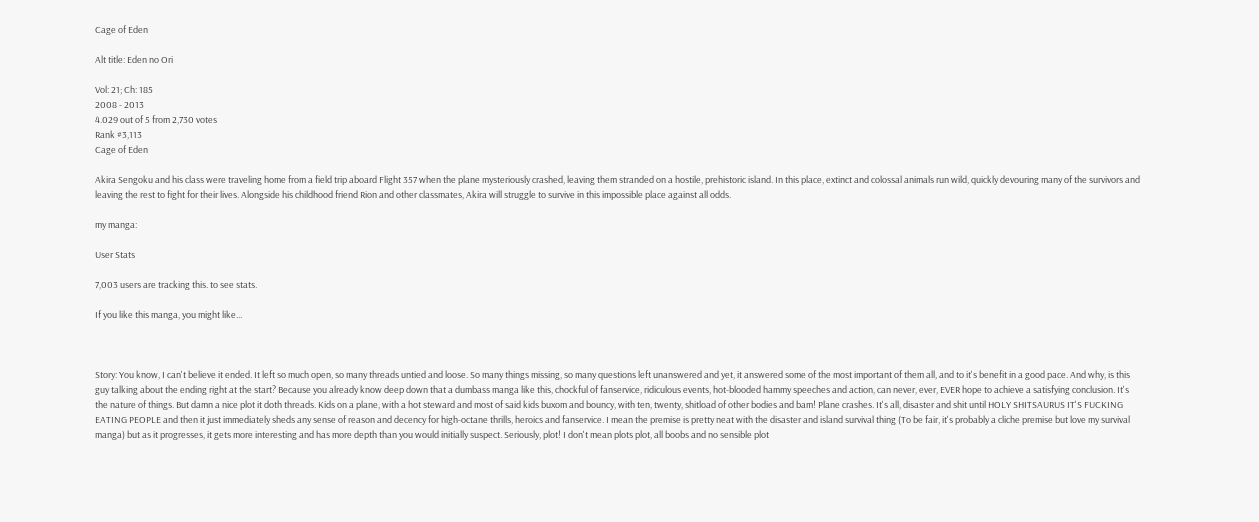Cage of Eden

Alt title: Eden no Ori

Vol: 21; Ch: 185
2008 - 2013
4.029 out of 5 from 2,730 votes
Rank #3,113
Cage of Eden

Akira Sengoku and his class were traveling home from a field trip aboard Flight 357 when the plane mysteriously crashed, leaving them stranded on a hostile, prehistoric island. In this place, extinct and colossal animals run wild, quickly devouring many of the survivors and leaving the rest to fight for their lives. Alongside his childhood friend Rion and other classmates, Akira will struggle to survive in this impossible place against all odds.

my manga:

User Stats

7,003 users are tracking this. to see stats.

If you like this manga, you might like...



Story: You know, I can't believe it ended. It left so much open, so many threads untied and loose. So many things missing, so many questions left unanswered and yet, it answered some of the most important of them all, and to it's benefit in a good pace. And why, is this guy talking about the ending right at the start? Because you already know deep down that a dumbass manga like this, chockful of fanservice, ridiculous events, hot-blooded hammy speeches and action, can never, ever, EVER hope to achieve a satisfying conclusion. It's the nature of things. But damn a nice plot it doth threads. Kids on a plane, with a hot steward and most of said kids buxom and bouncy, with ten, twenty, shitload of other bodies and bam! Plane crashes. It's all, disaster and shit until HOLY SHITSAURUS IT'S FUCKING EATING PEOPLE and then it just immediately sheds any sense of reason and decency for high-octane thrills, heroics and fanservice. I mean the premise is pretty neat with the disaster and island survival thing (To be fair, it's probably a cliche premise but love my survival manga) but as it progresses, it gets more interesting and has more depth than you would initially suspect. Seriously, plot! I don't mean plots plot, all boobs and no sensible plot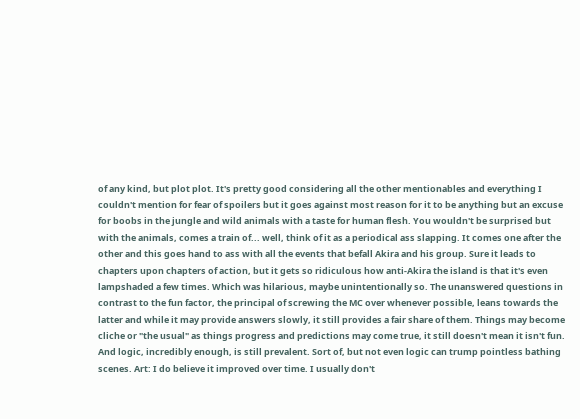of any kind, but plot plot. It's pretty good considering all the other mentionables and everything I couldn't mention for fear of spoilers but it goes against most reason for it to be anything but an excuse for boobs in the jungle and wild animals with a taste for human flesh. You wouldn't be surprised but with the animals, comes a train of... well, think of it as a periodical ass slapping. It comes one after the other and this goes hand to ass with all the events that befall Akira and his group. Sure it leads to chapters upon chapters of action, but it gets so ridiculous how anti-Akira the island is that it's even lampshaded a few times. Which was hilarious, maybe unintentionally so. The unanswered questions in contrast to the fun factor, the principal of screwing the MC over whenever possible, leans towards the latter and while it may provide answers slowly, it still provides a fair share of them. Things may become cliche or "the usual" as things progress and predictions may come true, it still doesn't mean it isn't fun. And logic, incredibly enough, is still prevalent. Sort of, but not even logic can trump pointless bathing scenes. Art: I do believe it improved over time. I usually don't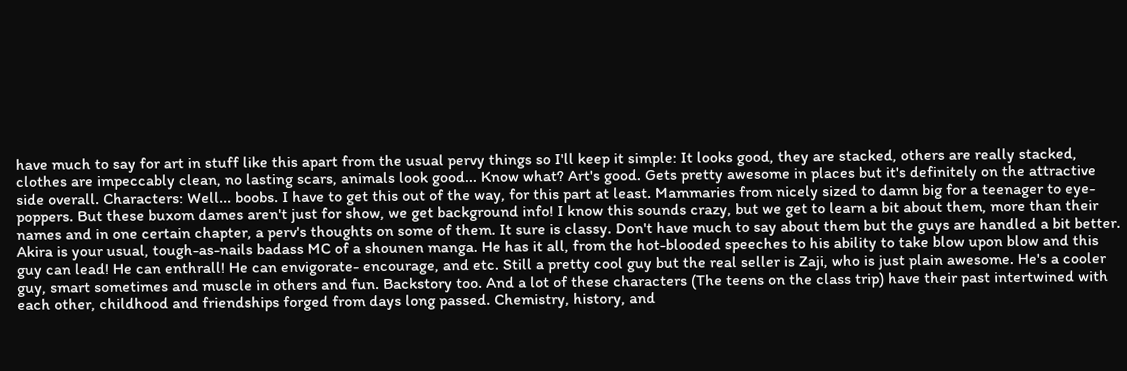have much to say for art in stuff like this apart from the usual pervy things so I'll keep it simple: It looks good, they are stacked, others are really stacked, clothes are impeccably clean, no lasting scars, animals look good... Know what? Art's good. Gets pretty awesome in places but it's definitely on the attractive side overall. Characters: Well... boobs. I have to get this out of the way, for this part at least. Mammaries from nicely sized to damn big for a teenager to eye-poppers. But these buxom dames aren't just for show, we get background info! I know this sounds crazy, but we get to learn a bit about them, more than their names and in one certain chapter, a perv's thoughts on some of them. It sure is classy. Don't have much to say about them but the guys are handled a bit better. Akira is your usual, tough-as-nails badass MC of a shounen manga. He has it all, from the hot-blooded speeches to his ability to take blow upon blow and this guy can lead! He can enthrall! He can envigorate- encourage, and etc. Still a pretty cool guy but the real seller is Zaji, who is just plain awesome. He's a cooler guy, smart sometimes and muscle in others and fun. Backstory too. And a lot of these characters (The teens on the class trip) have their past intertwined with each other, childhood and friendships forged from days long passed. Chemistry, history, and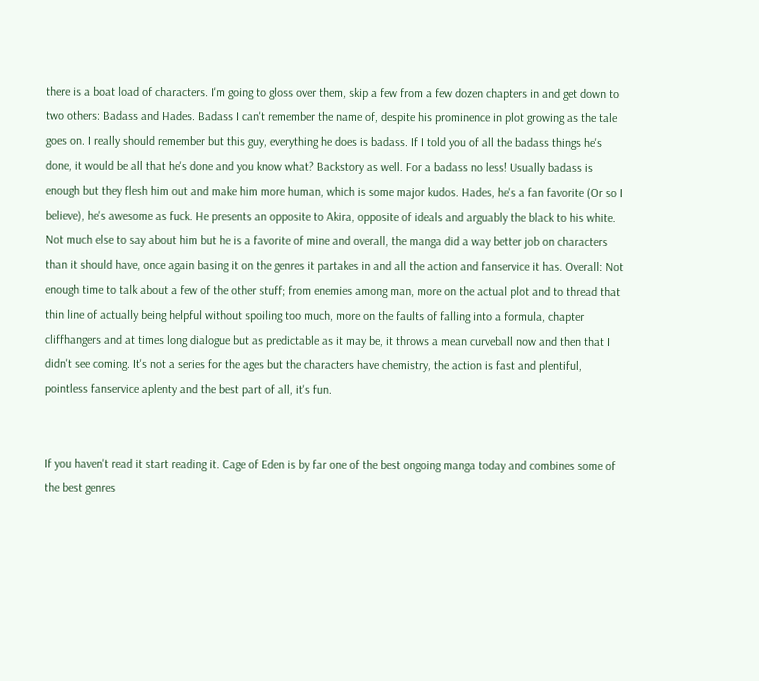there is a boat load of characters. I'm going to gloss over them, skip a few from a few dozen chapters in and get down to two others: Badass and Hades. Badass I can't remember the name of, despite his prominence in plot growing as the tale goes on. I really should remember but this guy, everything he does is badass. If I told you of all the badass things he's done, it would be all that he's done and you know what? Backstory as well. For a badass no less! Usually badass is enough but they flesh him out and make him more human, which is some major kudos. Hades, he's a fan favorite (Or so I believe), he's awesome as fuck. He presents an opposite to Akira, opposite of ideals and arguably the black to his white. Not much else to say about him but he is a favorite of mine and overall, the manga did a way better job on characters than it should have, once again basing it on the genres it partakes in and all the action and fanservice it has. Overall: Not enough time to talk about a few of the other stuff; from enemies among man, more on the actual plot and to thread that thin line of actually being helpful without spoiling too much, more on the faults of falling into a formula, chapter cliffhangers and at times long dialogue but as predictable as it may be, it throws a mean curveball now and then that I didn't see coming. It's not a series for the ages but the characters have chemistry, the action is fast and plentiful, pointless fanservice aplenty and the best part of all, it's fun.


If you haven't read it start reading it. Cage of Eden is by far one of the best ongoing manga today and combines some of the best genres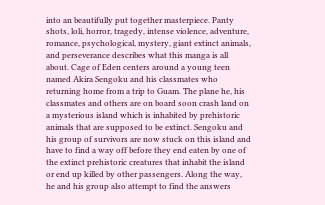into an beautifully put together masterpiece. Panty shots, loli, horror, tragedy, intense violence, adventure, romance, psychological, mystery, giant extinct animals, and perseverance describes what this manga is all about. Cage of Eden centers around a young teen named Akira Sengoku and his classmates who returning home from a trip to Guam. The plane he, his classmates and others are on board soon crash land on a mysterious island which is inhabited by prehistoric animals that are supposed to be extinct. Sengoku and his group of survivors are now stuck on this island and have to find a way off before they end eaten by one of the extinct prehistoric creatures that inhabit the island or end up killed by other passengers. Along the way, he and his group also attempt to find the answers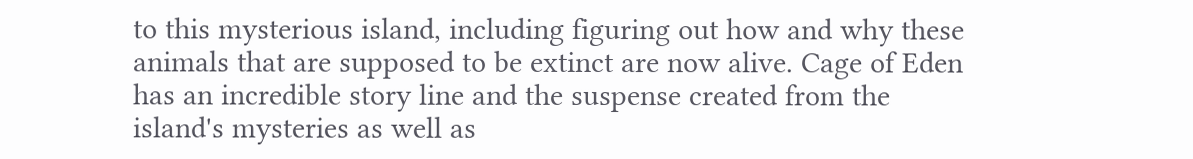to this mysterious island, including figuring out how and why these animals that are supposed to be extinct are now alive. Cage of Eden has an incredible story line and the suspense created from the island's mysteries as well as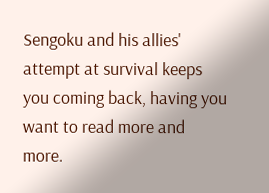Sengoku and his allies' attempt at survival keeps you coming back, having you want to read more and more.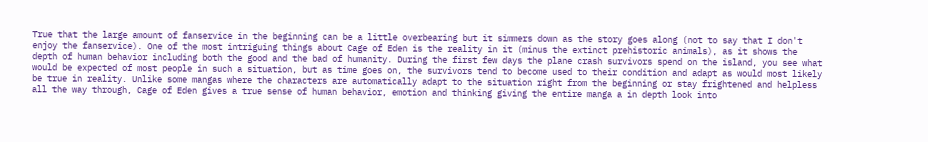True that the large amount of fanservice in the beginning can be a little overbearing but it simmers down as the story goes along (not to say that I don't enjoy the fanservice). One of the most intriguing things about Cage of Eden is the reality in it (minus the extinct prehistoric animals), as it shows the depth of human behavior including both the good and the bad of humanity. During the first few days the plane crash survivors spend on the island, you see what would be expected of most people in such a situation, but as time goes on, the survivors tend to become used to their condition and adapt as would most likely be true in reality. Unlike some mangas where the characters are automatically adapt to the situation right from the beginning or stay frightened and helpless all the way through, Cage of Eden gives a true sense of human behavior, emotion and thinking giving the entire manga a in depth look into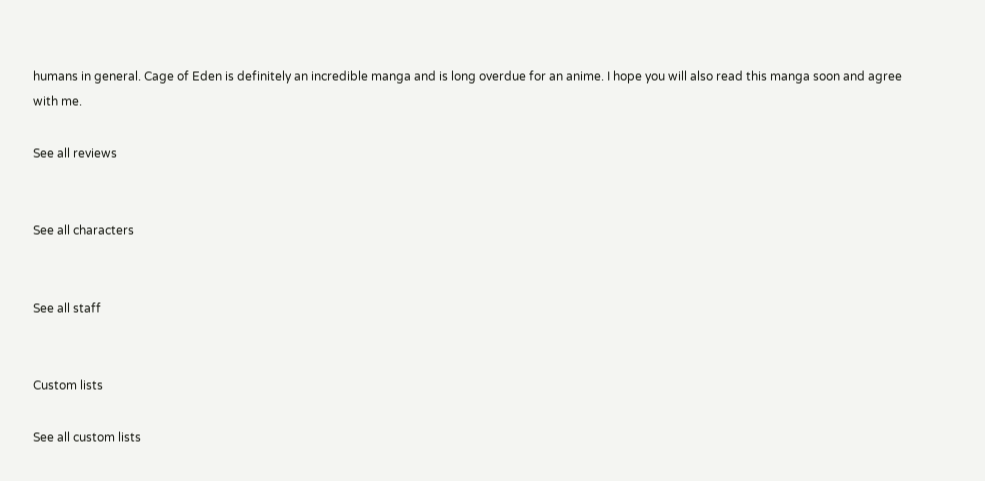humans in general. Cage of Eden is definitely an incredible manga and is long overdue for an anime. I hope you will also read this manga soon and agree with me.

See all reviews


See all characters


See all staff


Custom lists

See all custom lists